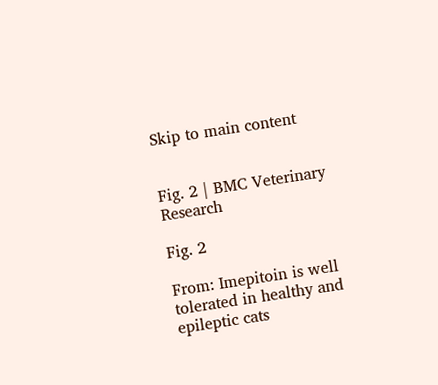Skip to main content


Fig. 2 | BMC Veterinary Research

Fig. 2

From: Imepitoin is well tolerated in healthy and epileptic cats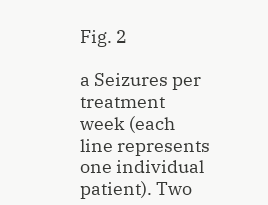Fig. 2

a Seizures per treatment week (each line represents one individual patient). Two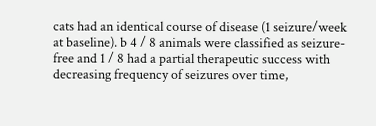cats had an identical course of disease (1 seizure/week at baseline). b 4 / 8 animals were classified as seizure-free and 1 / 8 had a partial therapeutic success with decreasing frequency of seizures over time,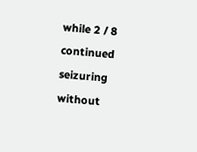while 2 / 8 continued seizuring without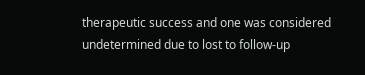therapeutic success and one was considered undetermined due to lost to follow-up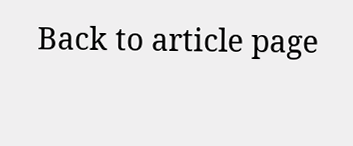Back to article page